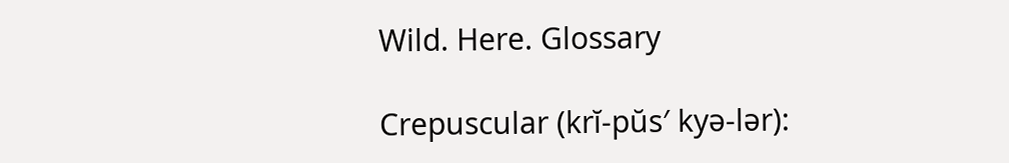Wild. Here. Glossary

Crepuscular (krĭ-pŭs′ kyə-lər):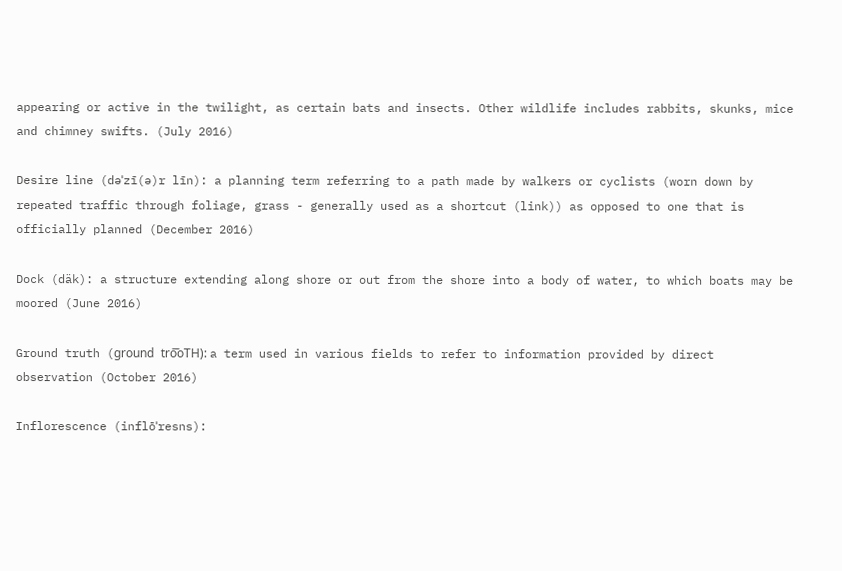appearing or active in the twilight, as certain bats and insects. Other wildlife includes rabbits, skunks, mice and chimney swifts. (July 2016)

Desire line (dəˈzī(ə)r līn): a planning term referring to a path made by walkers or cyclists (worn down by repeated traffic through foliage, grass - generally used as a shortcut (link)) as opposed to one that is officially planned (December 2016)

Dock (däk): a structure extending along shore or out from the shore into a body of water, to which boats may be moored (June 2016)

Ground truth (ɡround tro͞oTH): a term used in various fields to refer to information provided by direct observation (October 2016)

Inflorescence (inflōˈresns):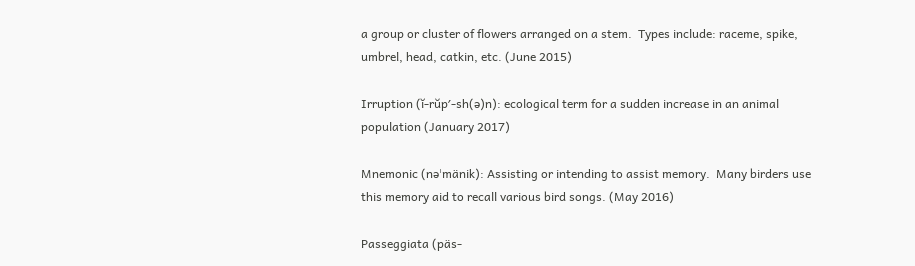a group or cluster of flowers arranged on a stem.  Types include: raceme, spike, umbrel, head, catkin, etc. (June 2015)

Irruption (ĭ-rŭp′-sh(ə)n): ecological term for a sudden increase in an animal population (January 2017)

Mnemonic (nəˈmänik): Assisting or intending to assist memory.  Many birders use this memory aid to recall various bird songs. (May 2016)

Passeggiata (päs-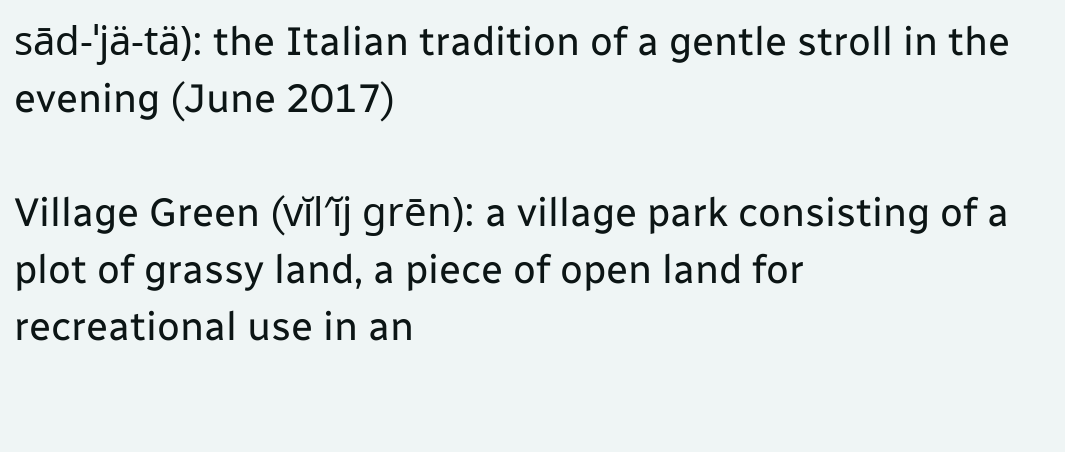sād-ˈjä-tä): the Italian tradition of a gentle stroll in the evening (June 2017)

Village Green (vĭl′ĭj grēn): a village park consisting of a plot of grassy land, a piece of open land for recreational use in an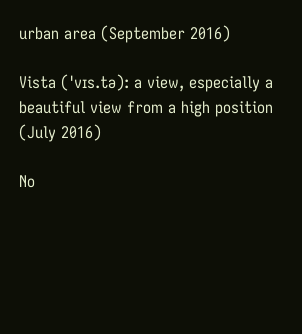urban area (September 2016)

Vista (ˈvɪs.tə): a view, especially a beautiful view from a high position (July 2016)

No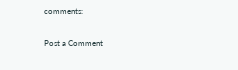comments:

Post a Comment